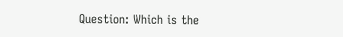Question: Which is the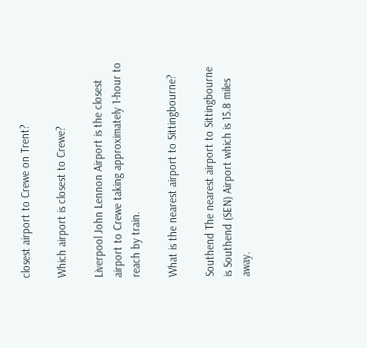closest airport to Crewe on Trent?

Which airport is closest to Crewe?

Liverpool John Lennon Airport is the closest airport to Crewe taking approximately 1-hour to reach by train.

What is the nearest airport to Sittingbourne?

Southend The nearest airport to Sittingbourne is Southend (SEN) Airport which is 15.8 miles away.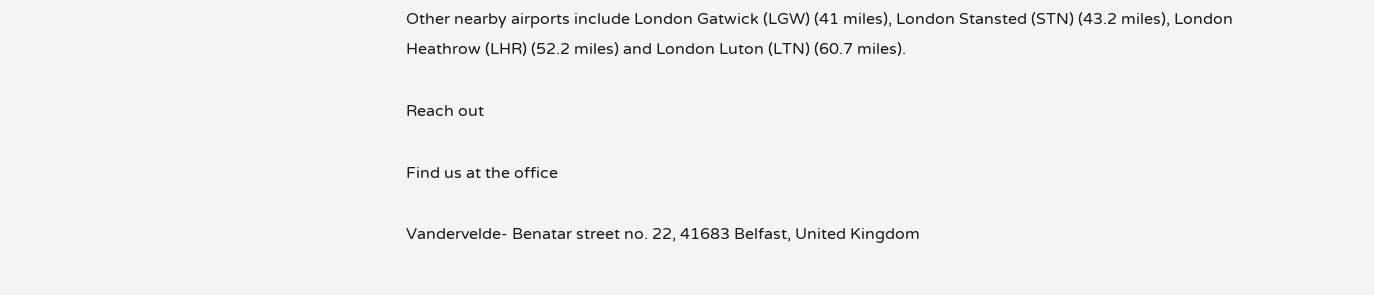Other nearby airports include London Gatwick (LGW) (41 miles), London Stansted (STN) (43.2 miles), London Heathrow (LHR) (52.2 miles) and London Luton (LTN) (60.7 miles).

Reach out

Find us at the office

Vandervelde- Benatar street no. 22, 41683 Belfast, United Kingdom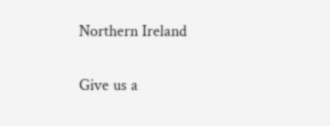Northern Ireland

Give us a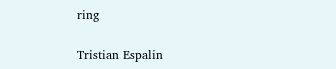ring

Tristian Espalin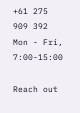+61 275 909 392
Mon - Fri, 7:00-15:00

Reach out